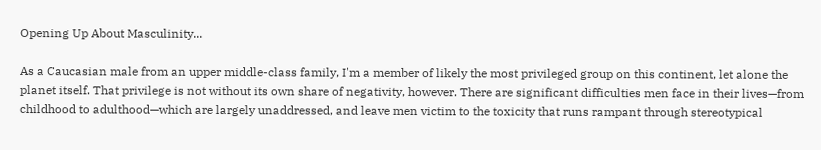Opening Up About Masculinity...

As a Caucasian male from an upper middle-class family, I'm a member of likely the most privileged group on this continent, let alone the planet itself. That privilege is not without its own share of negativity, however. There are significant difficulties men face in their lives—from childhood to adulthood—which are largely unaddressed, and leave men victim to the toxicity that runs rampant through stereotypical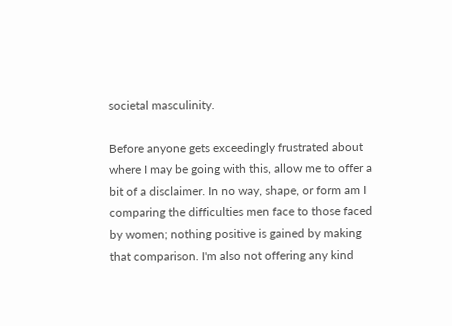societal masculinity.

Before anyone gets exceedingly frustrated about where I may be going with this, allow me to offer a bit of a disclaimer. In no way, shape, or form am I comparing the difficulties men face to those faced by women; nothing positive is gained by making that comparison. I'm also not offering any kind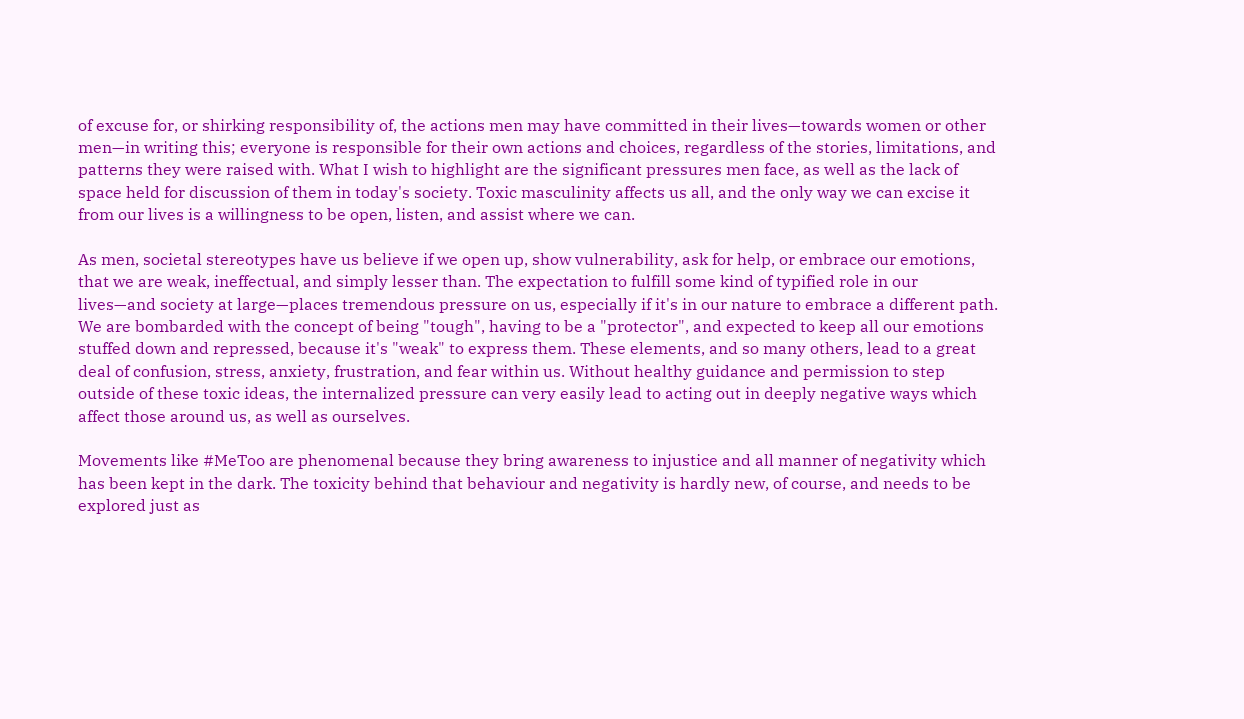of excuse for, or shirking responsibility of, the actions men may have committed in their lives—towards women or other men—in writing this; everyone is responsible for their own actions and choices, regardless of the stories, limitations, and patterns they were raised with. What I wish to highlight are the significant pressures men face, as well as the lack of space held for discussion of them in today's society. Toxic masculinity affects us all, and the only way we can excise it from our lives is a willingness to be open, listen, and assist where we can.

As men, societal stereotypes have us believe if we open up, show vulnerability, ask for help, or embrace our emotions, that we are weak, ineffectual, and simply lesser than. The expectation to fulfill some kind of typified role in our lives—and society at large—places tremendous pressure on us, especially if it's in our nature to embrace a different path. We are bombarded with the concept of being "tough", having to be a "protector", and expected to keep all our emotions stuffed down and repressed, because it's "weak" to express them. These elements, and so many others, lead to a great deal of confusion, stress, anxiety, frustration, and fear within us. Without healthy guidance and permission to step outside of these toxic ideas, the internalized pressure can very easily lead to acting out in deeply negative ways which affect those around us, as well as ourselves.

Movements like #MeToo are phenomenal because they bring awareness to injustice and all manner of negativity which has been kept in the dark. The toxicity behind that behaviour and negativity is hardly new, of course, and needs to be explored just as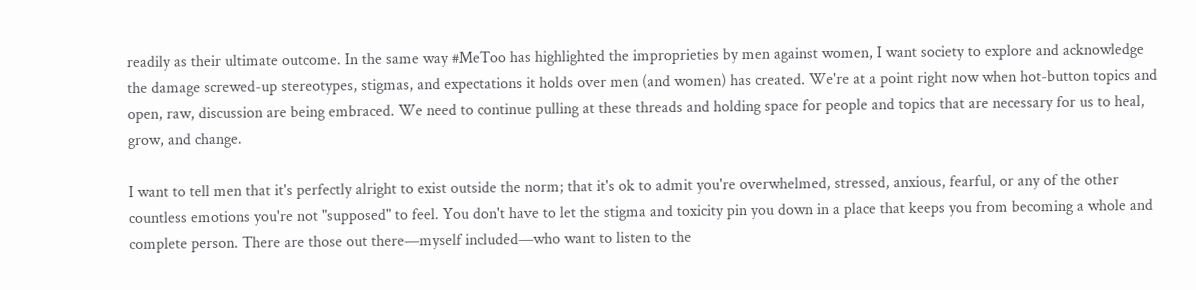readily as their ultimate outcome. In the same way #MeToo has highlighted the improprieties by men against women, I want society to explore and acknowledge the damage screwed-up stereotypes, stigmas, and expectations it holds over men (and women) has created. We're at a point right now when hot-button topics and open, raw, discussion are being embraced. We need to continue pulling at these threads and holding space for people and topics that are necessary for us to heal, grow, and change.

I want to tell men that it's perfectly alright to exist outside the norm; that it's ok to admit you're overwhelmed, stressed, anxious, fearful, or any of the other countless emotions you're not "supposed" to feel. You don't have to let the stigma and toxicity pin you down in a place that keeps you from becoming a whole and complete person. There are those out there—myself included—who want to listen to the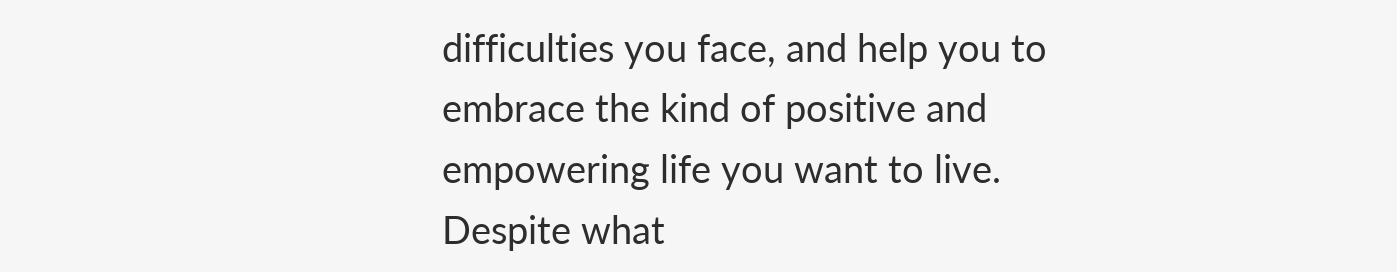difficulties you face, and help you to embrace the kind of positive and empowering life you want to live. Despite what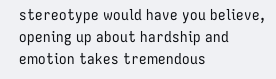stereotype would have you believe, opening up about hardship and emotion takes tremendous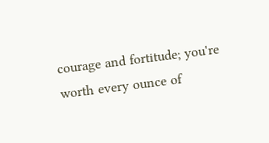courage and fortitude; you're worth every ounce of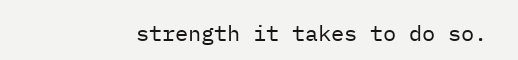strength it takes to do so.